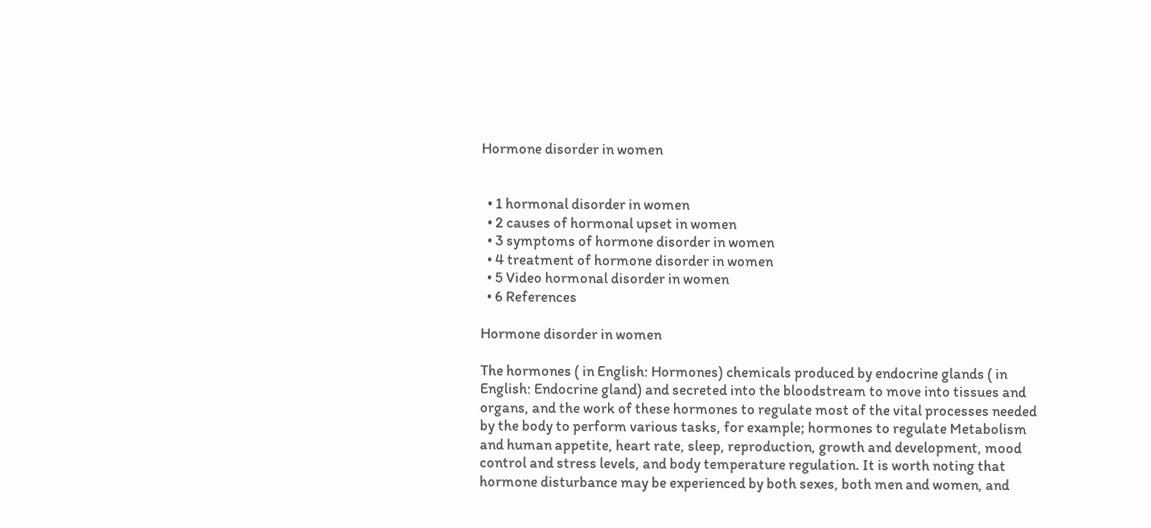Hormone disorder in women


  • 1 hormonal disorder in women
  • 2 causes of hormonal upset in women
  • 3 symptoms of hormone disorder in women
  • 4 treatment of hormone disorder in women
  • 5 Video hormonal disorder in women
  • 6 References

Hormone disorder in women

The hormones ( in English: Hormones) chemicals produced by endocrine glands ( in English: Endocrine gland) and secreted into the bloodstream to move into tissues and organs, and the work of these hormones to regulate most of the vital processes needed by the body to perform various tasks, for example; hormones to regulate Metabolism and human appetite, heart rate, sleep, reproduction, growth and development, mood control and stress levels, and body temperature regulation. It is worth noting that hormone disturbance may be experienced by both sexes, both men and women, and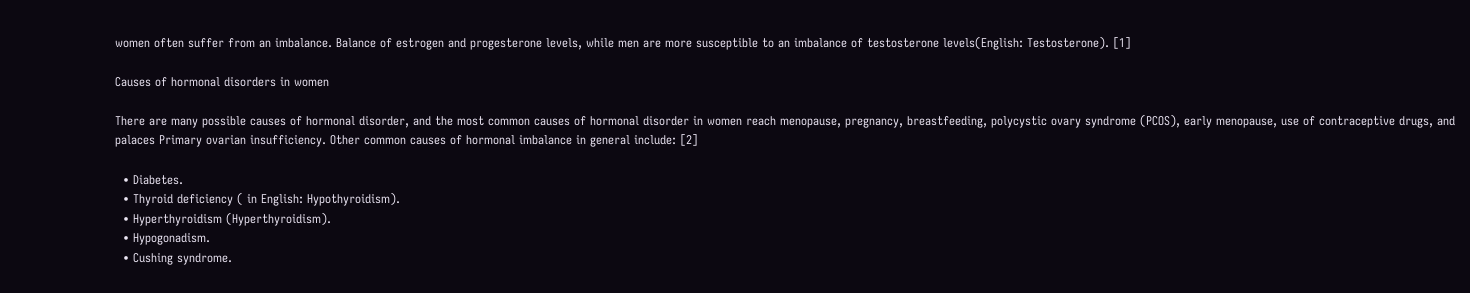women often suffer from an imbalance. Balance of estrogen and progesterone levels, while men are more susceptible to an imbalance of testosterone levels(English: Testosterone). [1]

Causes of hormonal disorders in women

There are many possible causes of hormonal disorder, and the most common causes of hormonal disorder in women reach menopause, pregnancy, breastfeeding, polycystic ovary syndrome (PCOS), early menopause, use of contraceptive drugs, and palaces Primary ovarian insufficiency. Other common causes of hormonal imbalance in general include: [2]

  • Diabetes.
  • Thyroid deficiency ( in English: Hypothyroidism).
  • Hyperthyroidism (Hyperthyroidism).
  • Hypogonadism.
  • Cushing syndrome.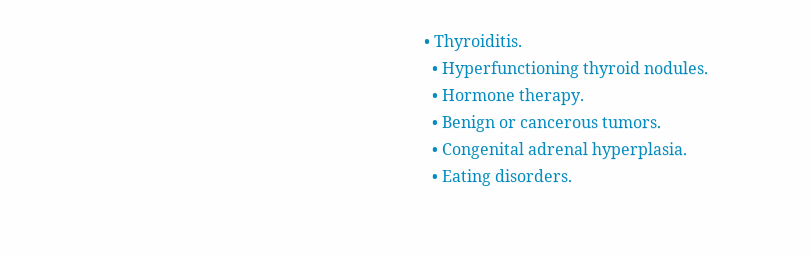• Thyroiditis.
  • Hyperfunctioning thyroid nodules.
  • Hormone therapy.
  • Benign or cancerous tumors.
  • Congenital adrenal hyperplasia.
  • Eating disorders.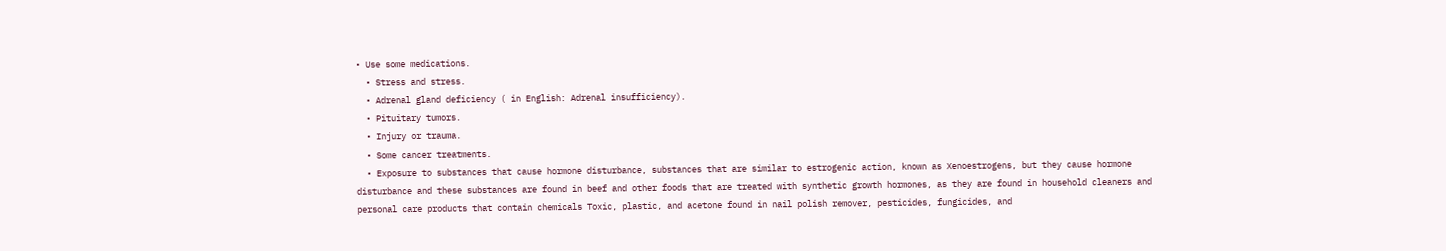• Use some medications.
  • Stress and stress.
  • Adrenal gland deficiency ( in English: Adrenal insufficiency).
  • Pituitary tumors.
  • Injury or trauma.
  • Some cancer treatments.
  • Exposure to substances that cause hormone disturbance, substances that are similar to estrogenic action, known as Xenoestrogens, but they cause hormone disturbance and these substances are found in beef and other foods that are treated with synthetic growth hormones, as they are found in household cleaners and personal care products that contain chemicals Toxic, plastic, and acetone found in nail polish remover, pesticides, fungicides, and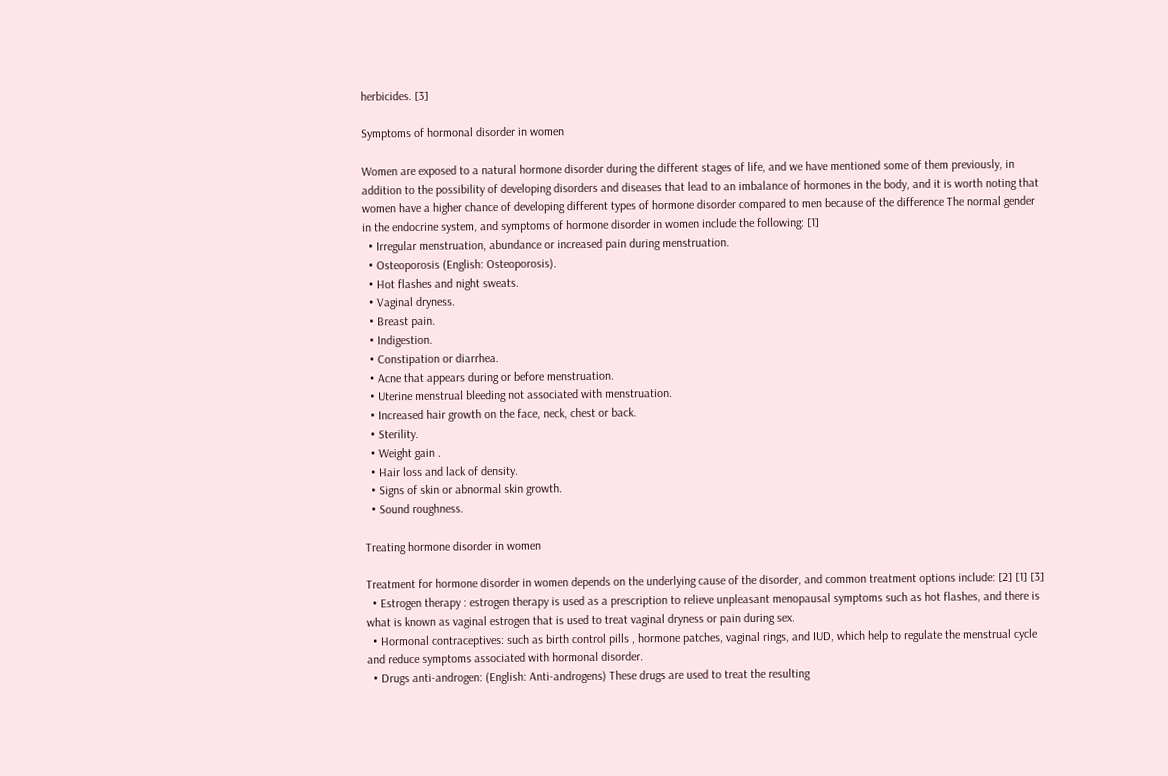herbicides. [3]

Symptoms of hormonal disorder in women

Women are exposed to a natural hormone disorder during the different stages of life, and we have mentioned some of them previously, in addition to the possibility of developing disorders and diseases that lead to an imbalance of hormones in the body, and it is worth noting that women have a higher chance of developing different types of hormone disorder compared to men because of the difference The normal gender in the endocrine system, and symptoms of hormone disorder in women include the following: [1]
  • Irregular menstruation, abundance or increased pain during menstruation.
  • Osteoporosis (English: Osteoporosis).
  • Hot flashes and night sweats.
  • Vaginal dryness.
  • Breast pain.
  • Indigestion.
  • Constipation or diarrhea.
  • Acne that appears during or before menstruation.
  • Uterine menstrual bleeding not associated with menstruation.
  • Increased hair growth on the face, neck, chest or back.
  • Sterility.
  • Weight gain .
  • Hair loss and lack of density.
  • Signs of skin or abnormal skin growth.
  • Sound roughness.

Treating hormone disorder in women

Treatment for hormone disorder in women depends on the underlying cause of the disorder, and common treatment options include: [2] [1] [3]
  • Estrogen therapy : estrogen therapy is used as a prescription to relieve unpleasant menopausal symptoms such as hot flashes, and there is what is known as vaginal estrogen that is used to treat vaginal dryness or pain during sex.
  • Hormonal contraceptives: such as birth control pills , hormone patches, vaginal rings, and IUD, which help to regulate the menstrual cycle and reduce symptoms associated with hormonal disorder.
  • Drugs anti-androgen: (English: Anti-androgens) These drugs are used to treat the resulting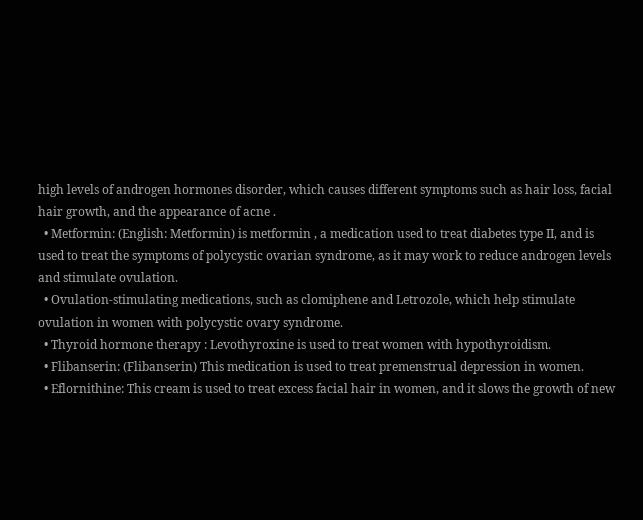high levels of androgen hormones disorder, which causes different symptoms such as hair loss, facial hair growth, and the appearance of acne .
  • Metformin: (English: Metformin) is metformin , a medication used to treat diabetes type II, and is used to treat the symptoms of polycystic ovarian syndrome, as it may work to reduce androgen levels and stimulate ovulation.
  • Ovulation-stimulating medications, such as clomiphene and Letrozole, which help stimulate ovulation in women with polycystic ovary syndrome.
  • Thyroid hormone therapy : Levothyroxine is used to treat women with hypothyroidism.
  • Flibanserin: (Flibanserin) This medication is used to treat premenstrual depression in women.
  • Eflornithine: This cream is used to treat excess facial hair in women, and it slows the growth of new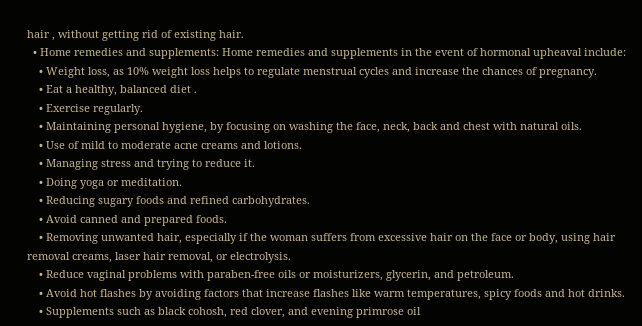hair , without getting rid of existing hair.
  • Home remedies and supplements: Home remedies and supplements in the event of hormonal upheaval include:
    • Weight loss, as 10% weight loss helps to regulate menstrual cycles and increase the chances of pregnancy.
    • Eat a healthy, balanced diet .
    • Exercise regularly.
    • Maintaining personal hygiene, by focusing on washing the face, neck, back and chest with natural oils.
    • Use of mild to moderate acne creams and lotions.
    • Managing stress and trying to reduce it.
    • Doing yoga or meditation.
    • Reducing sugary foods and refined carbohydrates.
    • Avoid canned and prepared foods.
    • Removing unwanted hair, especially if the woman suffers from excessive hair on the face or body, using hair removal creams, laser hair removal, or electrolysis.
    • Reduce vaginal problems with paraben-free oils or moisturizers, glycerin, and petroleum.
    • Avoid hot flashes by avoiding factors that increase flashes like warm temperatures, spicy foods and hot drinks.
    • Supplements such as black cohosh, red clover, and evening primrose oil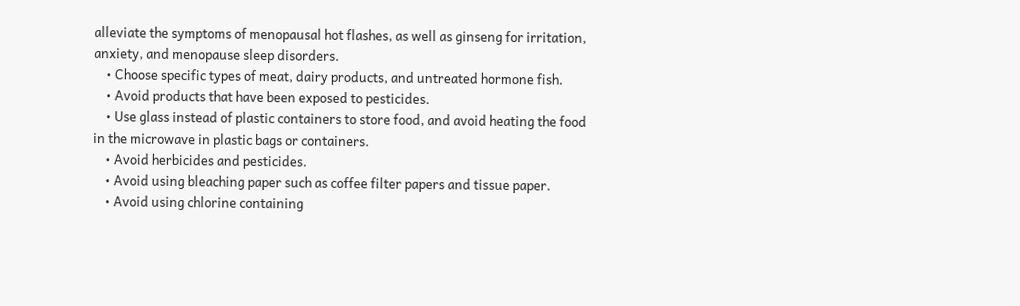alleviate the symptoms of menopausal hot flashes, as well as ginseng for irritation, anxiety, and menopause sleep disorders.
    • Choose specific types of meat, dairy products, and untreated hormone fish.
    • Avoid products that have been exposed to pesticides.
    • Use glass instead of plastic containers to store food, and avoid heating the food in the microwave in plastic bags or containers.
    • Avoid herbicides and pesticides.
    • Avoid using bleaching paper such as coffee filter papers and tissue paper.
    • Avoid using chlorine containing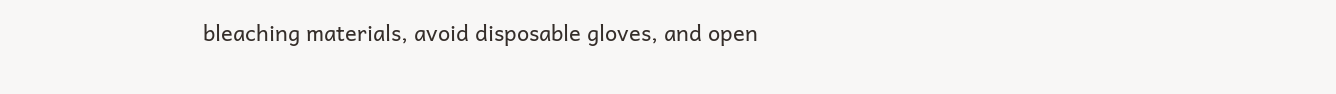bleaching materials, avoid disposable gloves, and open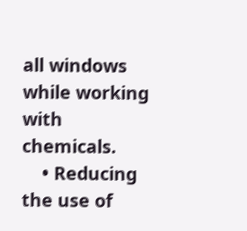all windows while working with chemicals.
    • Reducing the use of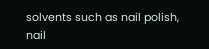solvents such as nail polish, nail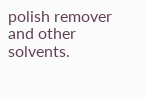polish remover and other solvents.